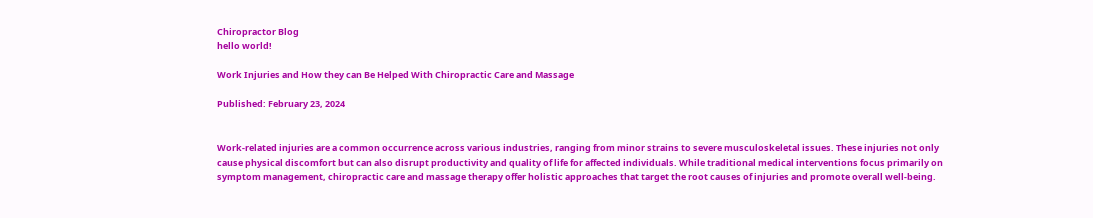Chiropractor Blog
hello world!

Work Injuries and How they can Be Helped With Chiropractic Care and Massage

Published: February 23, 2024


Work-related injuries are a common occurrence across various industries, ranging from minor strains to severe musculoskeletal issues. These injuries not only cause physical discomfort but can also disrupt productivity and quality of life for affected individuals. While traditional medical interventions focus primarily on symptom management, chiropractic care and massage therapy offer holistic approaches that target the root causes of injuries and promote overall well-being.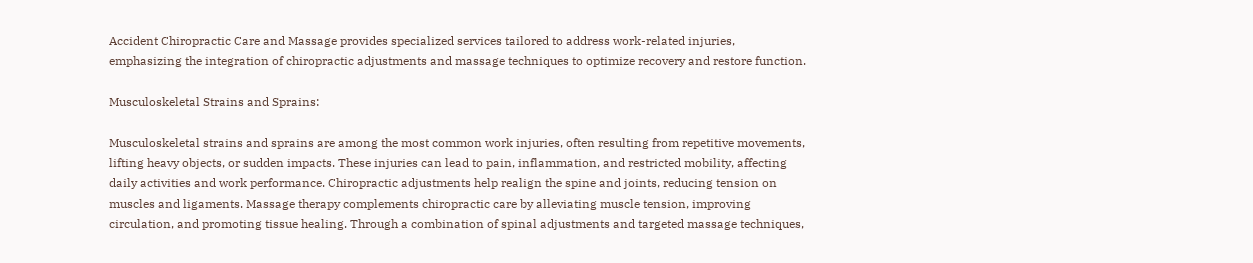Accident Chiropractic Care and Massage provides specialized services tailored to address work-related injuries, emphasizing the integration of chiropractic adjustments and massage techniques to optimize recovery and restore function.

Musculoskeletal Strains and Sprains:

Musculoskeletal strains and sprains are among the most common work injuries, often resulting from repetitive movements, lifting heavy objects, or sudden impacts. These injuries can lead to pain, inflammation, and restricted mobility, affecting daily activities and work performance. Chiropractic adjustments help realign the spine and joints, reducing tension on muscles and ligaments. Massage therapy complements chiropractic care by alleviating muscle tension, improving circulation, and promoting tissue healing. Through a combination of spinal adjustments and targeted massage techniques,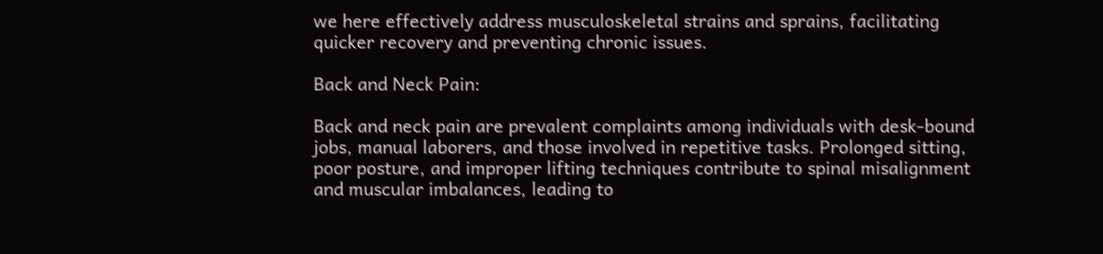we here effectively address musculoskeletal strains and sprains, facilitating quicker recovery and preventing chronic issues.

Back and Neck Pain:

Back and neck pain are prevalent complaints among individuals with desk-bound jobs, manual laborers, and those involved in repetitive tasks. Prolonged sitting, poor posture, and improper lifting techniques contribute to spinal misalignment and muscular imbalances, leading to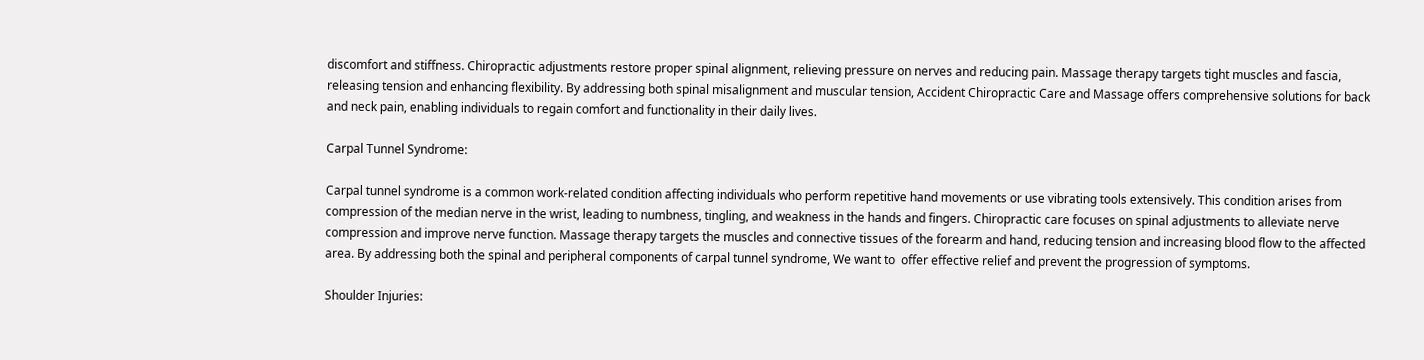discomfort and stiffness. Chiropractic adjustments restore proper spinal alignment, relieving pressure on nerves and reducing pain. Massage therapy targets tight muscles and fascia, releasing tension and enhancing flexibility. By addressing both spinal misalignment and muscular tension, Accident Chiropractic Care and Massage offers comprehensive solutions for back and neck pain, enabling individuals to regain comfort and functionality in their daily lives.

Carpal Tunnel Syndrome:

Carpal tunnel syndrome is a common work-related condition affecting individuals who perform repetitive hand movements or use vibrating tools extensively. This condition arises from compression of the median nerve in the wrist, leading to numbness, tingling, and weakness in the hands and fingers. Chiropractic care focuses on spinal adjustments to alleviate nerve compression and improve nerve function. Massage therapy targets the muscles and connective tissues of the forearm and hand, reducing tension and increasing blood flow to the affected area. By addressing both the spinal and peripheral components of carpal tunnel syndrome, We want to  offer effective relief and prevent the progression of symptoms.

Shoulder Injuries: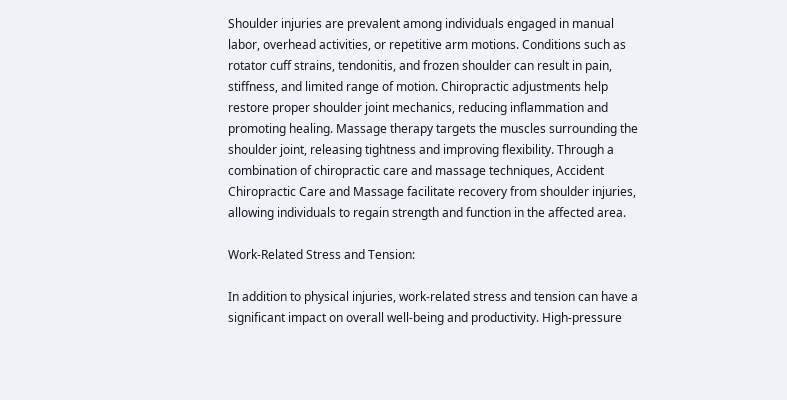Shoulder injuries are prevalent among individuals engaged in manual labor, overhead activities, or repetitive arm motions. Conditions such as rotator cuff strains, tendonitis, and frozen shoulder can result in pain, stiffness, and limited range of motion. Chiropractic adjustments help restore proper shoulder joint mechanics, reducing inflammation and promoting healing. Massage therapy targets the muscles surrounding the shoulder joint, releasing tightness and improving flexibility. Through a combination of chiropractic care and massage techniques, Accident Chiropractic Care and Massage facilitate recovery from shoulder injuries, allowing individuals to regain strength and function in the affected area.

Work-Related Stress and Tension:

In addition to physical injuries, work-related stress and tension can have a significant impact on overall well-being and productivity. High-pressure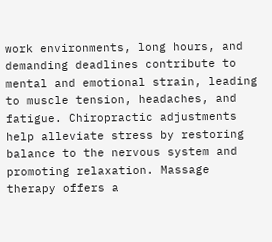work environments, long hours, and demanding deadlines contribute to mental and emotional strain, leading to muscle tension, headaches, and fatigue. Chiropractic adjustments help alleviate stress by restoring balance to the nervous system and promoting relaxation. Massage therapy offers a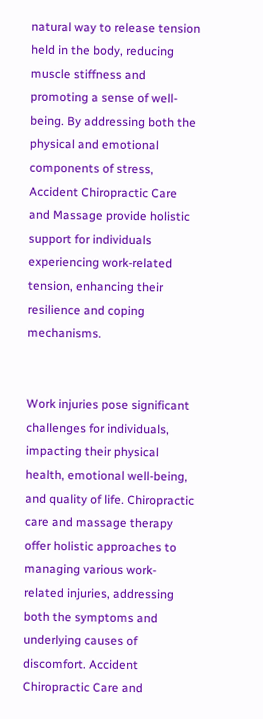natural way to release tension held in the body, reducing muscle stiffness and promoting a sense of well-being. By addressing both the physical and emotional components of stress, Accident Chiropractic Care and Massage provide holistic support for individuals experiencing work-related tension, enhancing their resilience and coping mechanisms.


Work injuries pose significant challenges for individuals, impacting their physical health, emotional well-being, and quality of life. Chiropractic care and massage therapy offer holistic approaches to managing various work-related injuries, addressing both the symptoms and underlying causes of discomfort. Accident Chiropractic Care and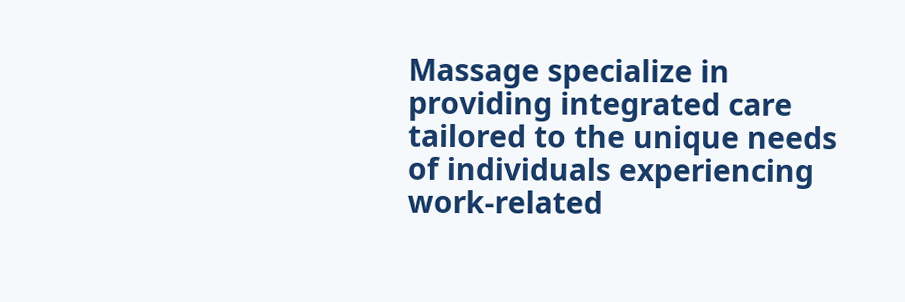Massage specialize in providing integrated care tailored to the unique needs of individuals experiencing work-related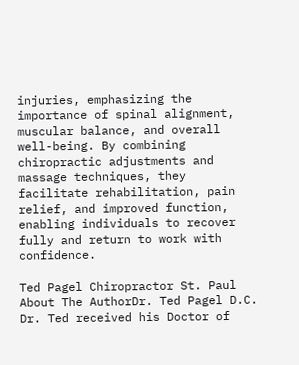injuries, emphasizing the importance of spinal alignment, muscular balance, and overall well-being. By combining chiropractic adjustments and massage techniques, they facilitate rehabilitation, pain relief, and improved function, enabling individuals to recover fully and return to work with confidence.

Ted Pagel Chiropractor St. Paul
About The AuthorDr. Ted Pagel D.C.
Dr. Ted received his Doctor of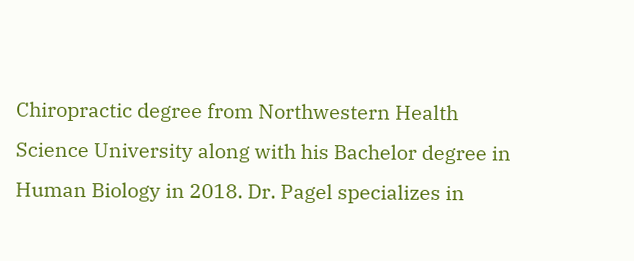Chiropractic degree from Northwestern Health Science University along with his Bachelor degree in Human Biology in 2018. Dr. Pagel specializes in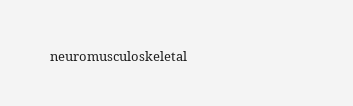neuromusculoskeletal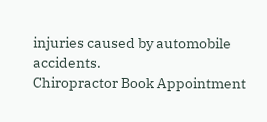injuries caused by automobile accidents.
Chiropractor Book Appointment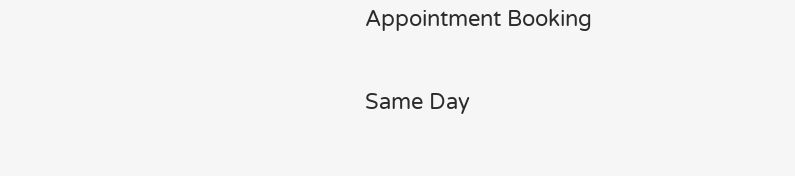Appointment Booking

Same Day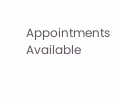Appointments Available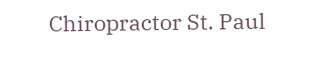Chiropractor St. Paul